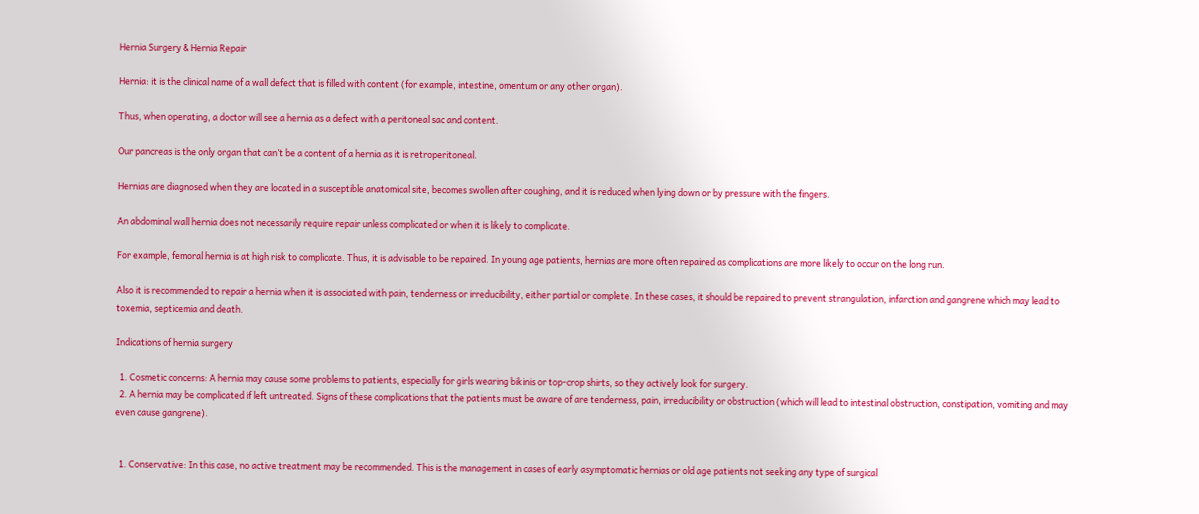Hernia Surgery & Hernia Repair

Hernia: it is the clinical name of a wall defect that is filled with content (for example, intestine, omentum or any other organ).

Thus, when operating, a doctor will see a hernia as a defect with a peritoneal sac and content.

Our pancreas is the only organ that can’t be a content of a hernia as it is retroperitoneal.

Hernias are diagnosed when they are located in a susceptible anatomical site, becomes swollen after coughing, and it is reduced when lying down or by pressure with the fingers.

An abdominal wall hernia does not necessarily require repair unless complicated or when it is likely to complicate.

For example, femoral hernia is at high risk to complicate. Thus, it is advisable to be repaired. In young age patients, hernias are more often repaired as complications are more likely to occur on the long run.

Also it is recommended to repair a hernia when it is associated with pain, tenderness or irreducibility, either partial or complete. In these cases, it should be repaired to prevent strangulation, infarction and gangrene which may lead to toxemia, septicemia and death.

Indications of hernia surgery

  1. Cosmetic concerns: A hernia may cause some problems to patients, especially for girls wearing bikinis or top-crop shirts, so they actively look for surgery.
  2. A hernia may be complicated if left untreated. Signs of these complications that the patients must be aware of are tenderness, pain, irreducibility or obstruction (which will lead to intestinal obstruction, constipation, vomiting and may even cause gangrene).


  1. Conservative: In this case, no active treatment may be recommended. This is the management in cases of early asymptomatic hernias or old age patients not seeking any type of surgical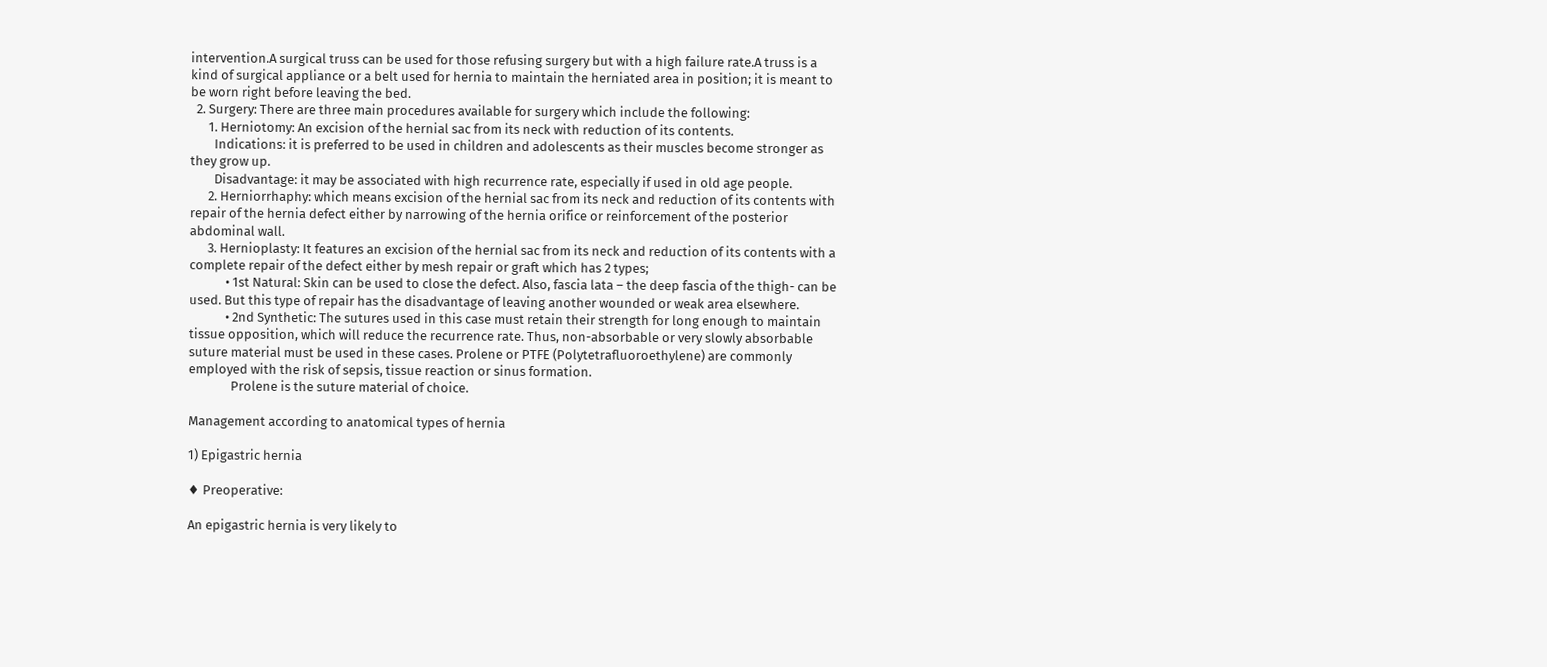intervention.A surgical truss can be used for those refusing surgery but with a high failure rate.A truss is a kind of surgical appliance or a belt used for hernia to maintain the herniated area in position; it is meant to be worn right before leaving the bed.
  2. Surgery: There are three main procedures available for surgery which include the following:
      1. Herniotomy: An excision of the hernial sac from its neck with reduction of its contents.
        Indications: it is preferred to be used in children and adolescents as their muscles become stronger as they grow up.
        Disadvantage: it may be associated with high recurrence rate, especially if used in old age people.
      2. Herniorrhaphy: which means excision of the hernial sac from its neck and reduction of its contents with repair of the hernia defect either by narrowing of the hernia orifice or reinforcement of the posterior abdominal wall.
      3. Hernioplasty: It features an excision of the hernial sac from its neck and reduction of its contents with a complete repair of the defect either by mesh repair or graft which has 2 types;
            • 1st Natural: Skin can be used to close the defect. Also, fascia lata – the deep fascia of the thigh- can be used. But this type of repair has the disadvantage of leaving another wounded or weak area elsewhere.
            • 2nd Synthetic: The sutures used in this case must retain their strength for long enough to maintain tissue opposition, which will reduce the recurrence rate. Thus, non-absorbable or very slowly absorbable suture material must be used in these cases. Prolene or PTFE (Polytetrafluoroethylene) are commonly employed with the risk of sepsis, tissue reaction or sinus formation.
              Prolene is the suture material of choice.

Management according to anatomical types of hernia

1) Epigastric hernia

♦ Preoperative:

An epigastric hernia is very likely to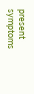present symptoms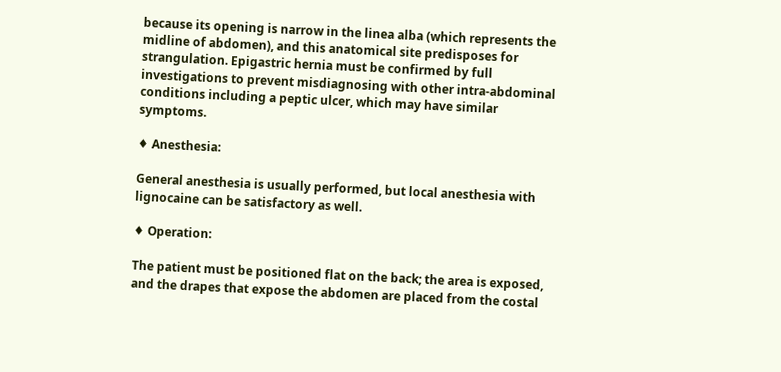because its opening is narrow in the linea alba (which represents the midline of abdomen), and this anatomical site predisposes for strangulation. Epigastric hernia must be confirmed by full investigations to prevent misdiagnosing with other intra-abdominal conditions including a peptic ulcer, which may have similar symptoms.

♦ Anesthesia:

General anesthesia is usually performed, but local anesthesia with lignocaine can be satisfactory as well.

♦ Operation:

The patient must be positioned flat on the back; the area is exposed, and the drapes that expose the abdomen are placed from the costal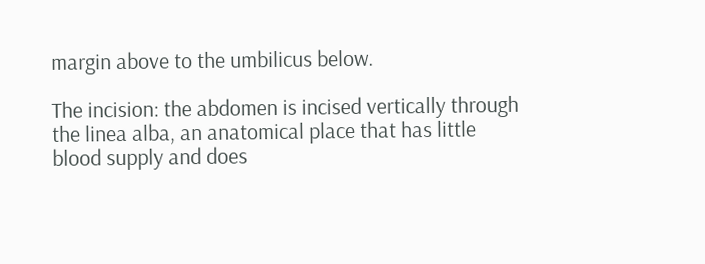margin above to the umbilicus below.

The incision: the abdomen is incised vertically through the linea alba, an anatomical place that has little blood supply and does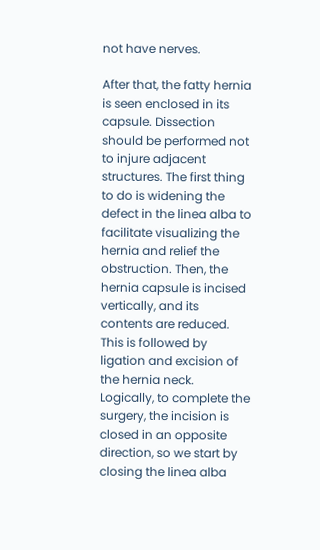not have nerves.

After that, the fatty hernia is seen enclosed in its capsule. Dissection should be performed not to injure adjacent structures. The first thing to do is widening the defect in the linea alba to facilitate visualizing the hernia and relief the obstruction. Then, the hernia capsule is incised vertically, and its contents are reduced. This is followed by ligation and excision of the hernia neck. Logically, to complete the surgery, the incision is closed in an opposite direction, so we start by closing the linea alba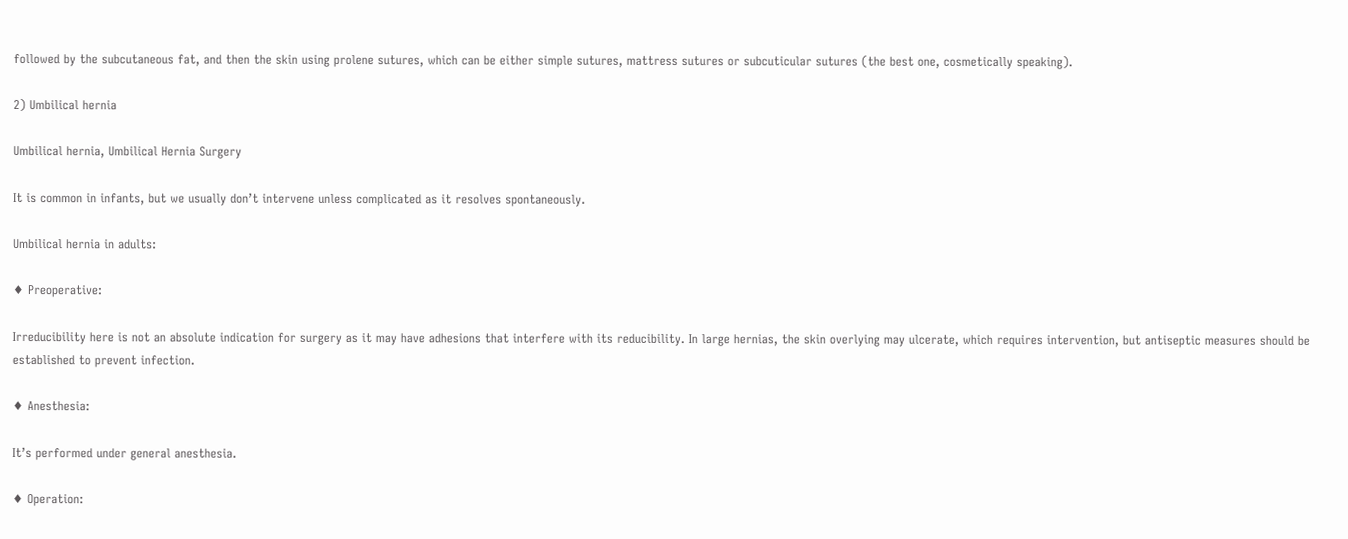followed by the subcutaneous fat, and then the skin using prolene sutures, which can be either simple sutures, mattress sutures or subcuticular sutures (the best one, cosmetically speaking).

2) Umbilical hernia

Umbilical hernia, Umbilical Hernia Surgery

It is common in infants, but we usually don’t intervene unless complicated as it resolves spontaneously.

Umbilical hernia in adults:

♦ Preoperative:

Irreducibility here is not an absolute indication for surgery as it may have adhesions that interfere with its reducibility. In large hernias, the skin overlying may ulcerate, which requires intervention, but antiseptic measures should be established to prevent infection.

♦ Anesthesia:

It’s performed under general anesthesia.

♦ Operation: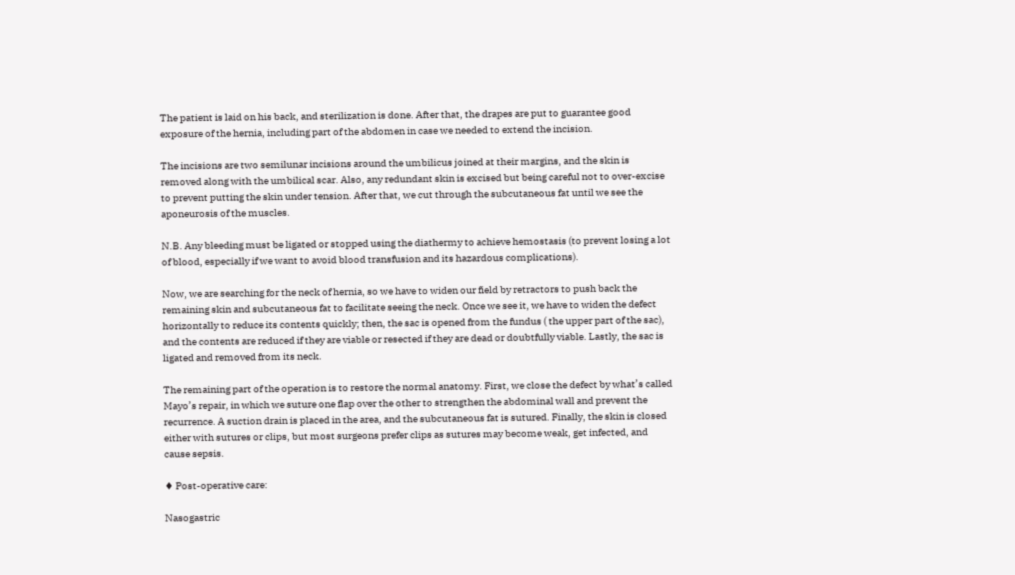The patient is laid on his back, and sterilization is done. After that, the drapes are put to guarantee good exposure of the hernia, including part of the abdomen in case we needed to extend the incision.

The incisions are two semilunar incisions around the umbilicus joined at their margins, and the skin is removed along with the umbilical scar. Also, any redundant skin is excised but being careful not to over-excise to prevent putting the skin under tension. After that, we cut through the subcutaneous fat until we see the aponeurosis of the muscles.

N.B. Any bleeding must be ligated or stopped using the diathermy to achieve hemostasis (to prevent losing a lot of blood, especially if we want to avoid blood transfusion and its hazardous complications).

Now, we are searching for the neck of hernia, so we have to widen our field by retractors to push back the remaining skin and subcutaneous fat to facilitate seeing the neck. Once we see it, we have to widen the defect horizontally to reduce its contents quickly; then, the sac is opened from the fundus ( the upper part of the sac), and the contents are reduced if they are viable or resected if they are dead or doubtfully viable. Lastly, the sac is ligated and removed from its neck.

The remaining part of the operation is to restore the normal anatomy. First, we close the defect by what’s called Mayo’s repair, in which we suture one flap over the other to strengthen the abdominal wall and prevent the recurrence. A suction drain is placed in the area, and the subcutaneous fat is sutured. Finally, the skin is closed either with sutures or clips, but most surgeons prefer clips as sutures may become weak, get infected, and cause sepsis.

♦ Post-operative care:

Nasogastric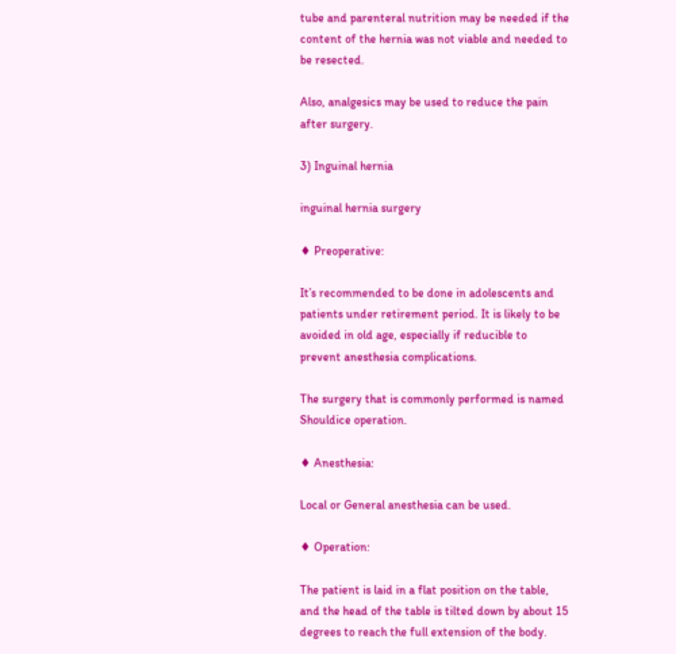tube and parenteral nutrition may be needed if the content of the hernia was not viable and needed to be resected.

Also, analgesics may be used to reduce the pain after surgery.

3) Inguinal hernia

inguinal hernia surgery

♦ Preoperative:

It’s recommended to be done in adolescents and patients under retirement period. It is likely to be avoided in old age, especially if reducible to prevent anesthesia complications.

The surgery that is commonly performed is named Shouldice operation.

♦ Anesthesia:

Local or General anesthesia can be used.

♦ Operation:

The patient is laid in a flat position on the table, and the head of the table is tilted down by about 15 degrees to reach the full extension of the body.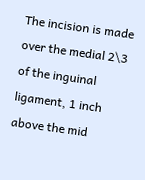The incision is made over the medial 2\3 of the inguinal ligament, 1 inch above the mid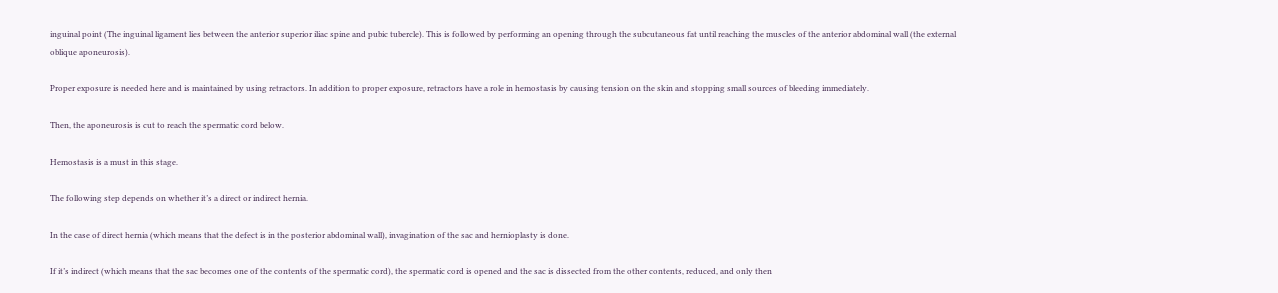inguinal point (The inguinal ligament lies between the anterior superior iliac spine and pubic tubercle). This is followed by performing an opening through the subcutaneous fat until reaching the muscles of the anterior abdominal wall (the external oblique aponeurosis).

Proper exposure is needed here and is maintained by using retractors. In addition to proper exposure, retractors have a role in hemostasis by causing tension on the skin and stopping small sources of bleeding immediately.

Then, the aponeurosis is cut to reach the spermatic cord below.

Hemostasis is a must in this stage.

The following step depends on whether it’s a direct or indirect hernia.

In the case of direct hernia (which means that the defect is in the posterior abdominal wall), invagination of the sac and hernioplasty is done.

If it’s indirect (which means that the sac becomes one of the contents of the spermatic cord), the spermatic cord is opened and the sac is dissected from the other contents, reduced, and only then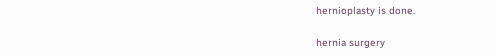hernioplasty is done.

hernia surgery